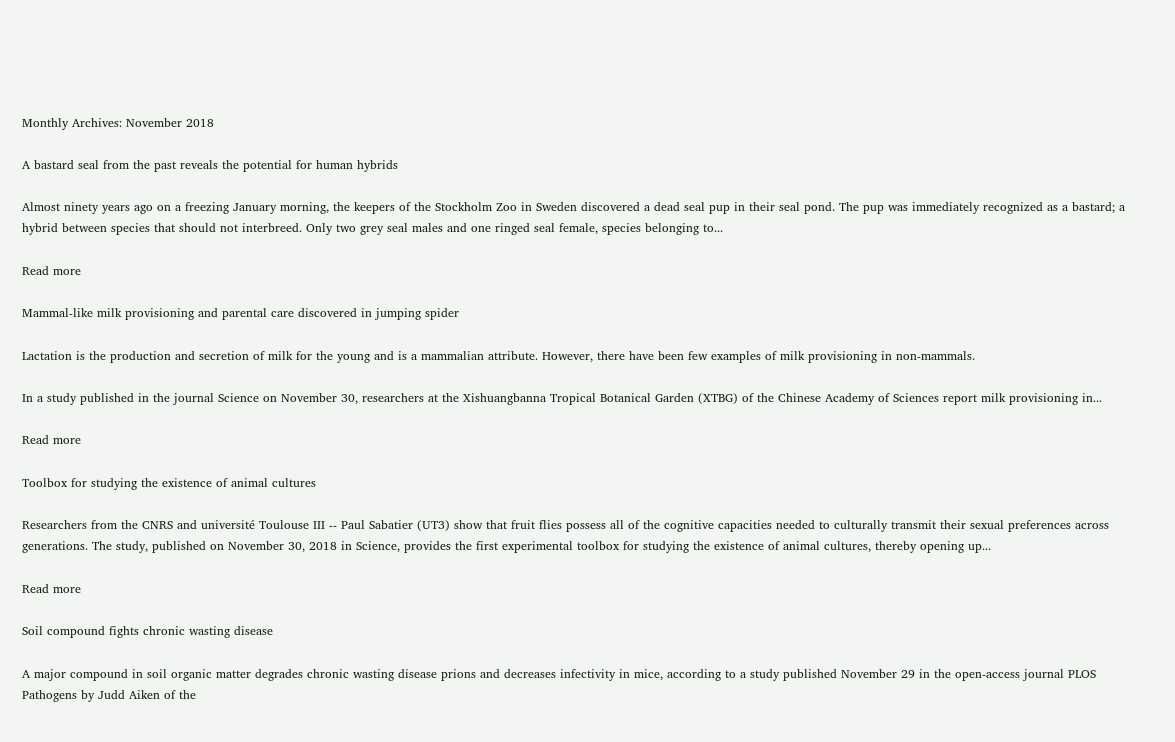Monthly Archives: November 2018

A bastard seal from the past reveals the potential for human hybrids

Almost ninety years ago on a freezing January morning, the keepers of the Stockholm Zoo in Sweden discovered a dead seal pup in their seal pond. The pup was immediately recognized as a bastard; a hybrid between species that should not interbreed. Only two grey seal males and one ringed seal female, species belonging to...

Read more

Mammal-like milk provisioning and parental care discovered in jumping spider

Lactation is the production and secretion of milk for the young and is a mammalian attribute. However, there have been few examples of milk provisioning in non-mammals.

In a study published in the journal Science on November 30, researchers at the Xishuangbanna Tropical Botanical Garden (XTBG) of the Chinese Academy of Sciences report milk provisioning in...

Read more

Toolbox for studying the existence of animal cultures

Researchers from the CNRS and université Toulouse III -- Paul Sabatier (UT3) show that fruit flies possess all of the cognitive capacities needed to culturally transmit their sexual preferences across generations. The study, published on November 30, 2018 in Science, provides the first experimental toolbox for studying the existence of animal cultures, thereby opening up...

Read more

Soil compound fights chronic wasting disease

A major compound in soil organic matter degrades chronic wasting disease prions and decreases infectivity in mice, according to a study published November 29 in the open-access journal PLOS Pathogens by Judd Aiken of the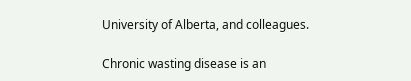University of Alberta, and colleagues.

Chronic wasting disease is an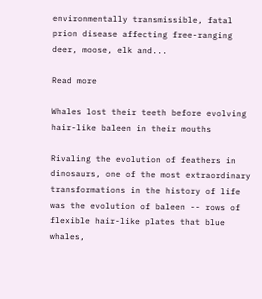environmentally transmissible, fatal prion disease affecting free-ranging deer, moose, elk and...

Read more

Whales lost their teeth before evolving hair-like baleen in their mouths

Rivaling the evolution of feathers in dinosaurs, one of the most extraordinary transformations in the history of life was the evolution of baleen -- rows of flexible hair-like plates that blue whales,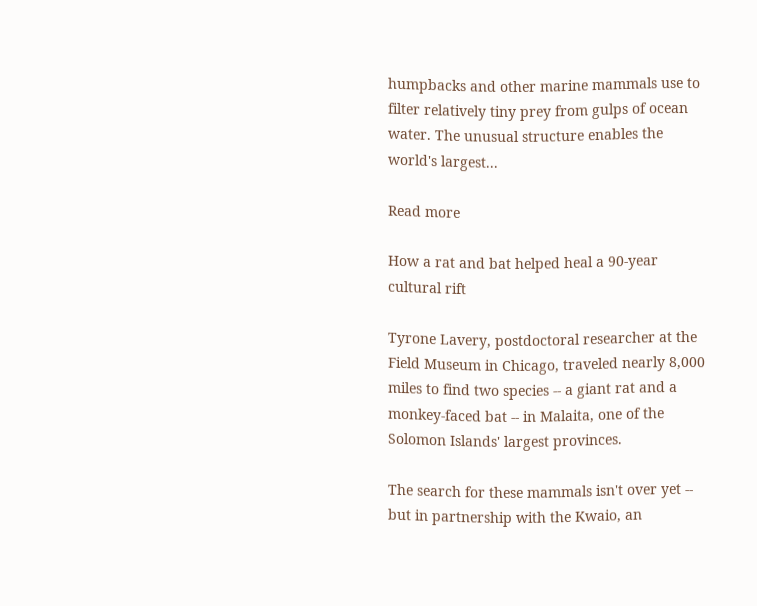humpbacks and other marine mammals use to filter relatively tiny prey from gulps of ocean water. The unusual structure enables the world's largest...

Read more

How a rat and bat helped heal a 90-year cultural rift

Tyrone Lavery, postdoctoral researcher at the Field Museum in Chicago, traveled nearly 8,000 miles to find two species -- a giant rat and a monkey-faced bat -- in Malaita, one of the Solomon Islands' largest provinces.

The search for these mammals isn't over yet -- but in partnership with the Kwaio, an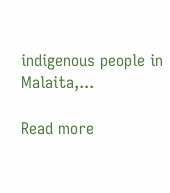indigenous people in Malaita,...

Read more